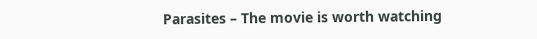Parasites – The movie is worth watching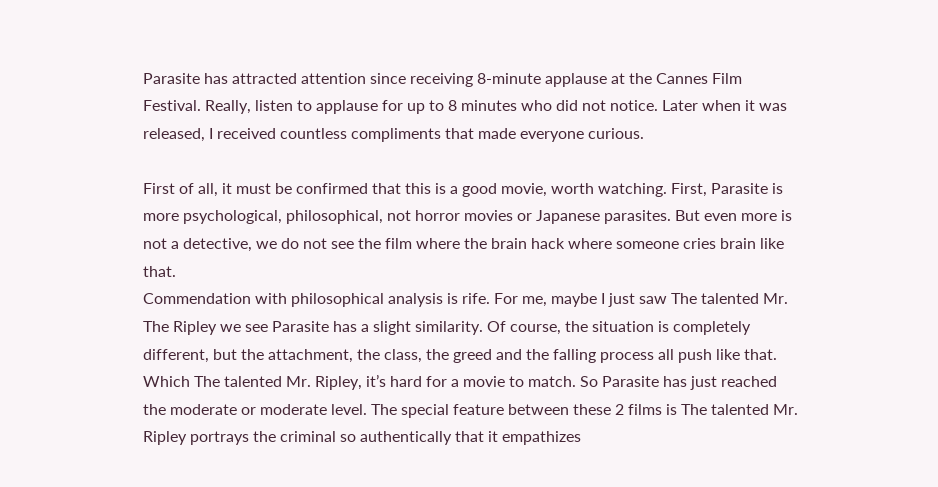Parasite has attracted attention since receiving 8-minute applause at the Cannes Film Festival. Really, listen to applause for up to 8 minutes who did not notice. Later when it was released, I received countless compliments that made everyone curious.

First of all, it must be confirmed that this is a good movie, worth watching. First, Parasite is more psychological, philosophical, not horror movies or Japanese parasites. But even more is not a detective, we do not see the film where the brain hack where someone cries brain like that.
Commendation with philosophical analysis is rife. For me, maybe I just saw The talented Mr. The Ripley we see Parasite has a slight similarity. Of course, the situation is completely different, but the attachment, the class, the greed and the falling process all push like that. Which The talented Mr. Ripley, it’s hard for a movie to match. So Parasite has just reached the moderate or moderate level. The special feature between these 2 films is The talented Mr. Ripley portrays the criminal so authentically that it empathizes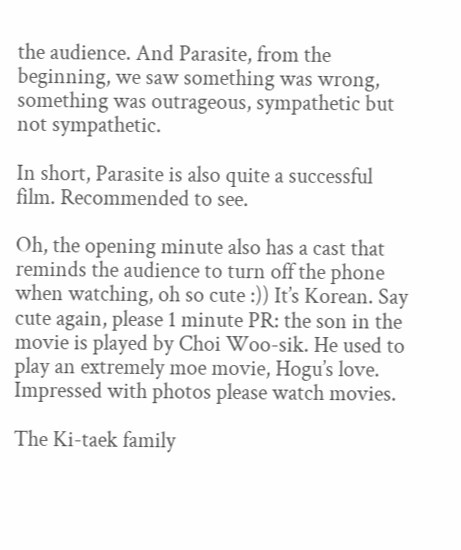the audience. And Parasite, from the beginning, we saw something was wrong, something was outrageous, sympathetic but not sympathetic.

In short, Parasite is also quite a successful film. Recommended to see.

Oh, the opening minute also has a cast that reminds the audience to turn off the phone when watching, oh so cute :)) It’s Korean. Say cute again, please 1 minute PR: the son in the movie is played by Choi Woo-sik. He used to play an extremely moe movie, Hogu’s love. Impressed with photos please watch movies.

The Ki-taek family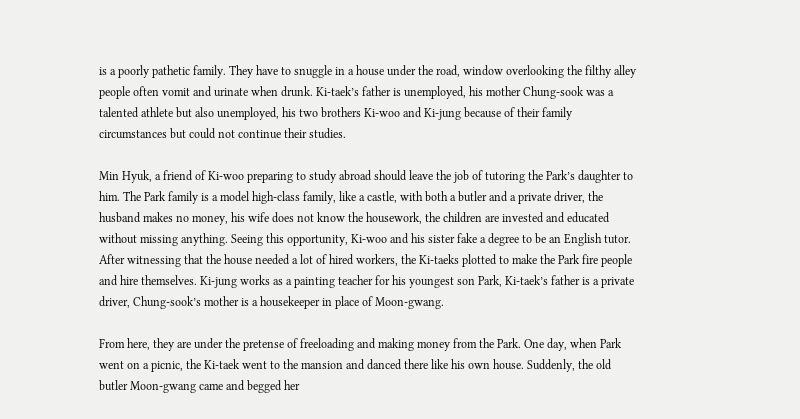is a poorly pathetic family. They have to snuggle in a house under the road, window overlooking the filthy alley people often vomit and urinate when drunk. Ki-taek’s father is unemployed, his mother Chung-sook was a talented athlete but also unemployed, his two brothers Ki-woo and Ki-jung because of their family circumstances but could not continue their studies.

Min Hyuk, a friend of Ki-woo preparing to study abroad should leave the job of tutoring the Park’s daughter to him. The Park family is a model high-class family, like a castle, with both a butler and a private driver, the husband makes no money, his wife does not know the housework, the children are invested and educated without missing anything. Seeing this opportunity, Ki-woo and his sister fake a degree to be an English tutor. After witnessing that the house needed a lot of hired workers, the Ki-taeks plotted to make the Park fire people and hire themselves. Ki-jung works as a painting teacher for his youngest son Park, Ki-taek’s father is a private driver, Chung-sook’s mother is a housekeeper in place of Moon-gwang.

From here, they are under the pretense of freeloading and making money from the Park. One day, when Park went on a picnic, the Ki-taek went to the mansion and danced there like his own house. Suddenly, the old butler Moon-gwang came and begged her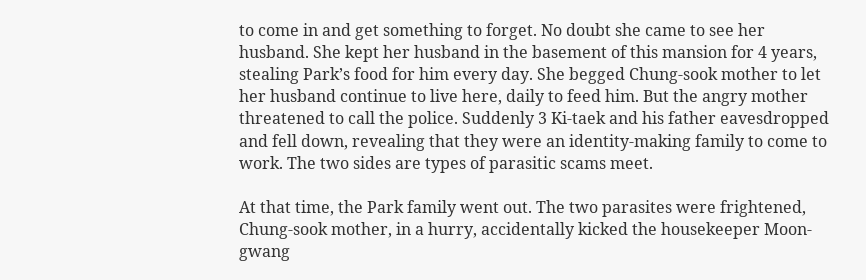to come in and get something to forget. No doubt she came to see her husband. She kept her husband in the basement of this mansion for 4 years, stealing Park’s food for him every day. She begged Chung-sook mother to let her husband continue to live here, daily to feed him. But the angry mother threatened to call the police. Suddenly 3 Ki-taek and his father eavesdropped and fell down, revealing that they were an identity-making family to come to work. The two sides are types of parasitic scams meet.

At that time, the Park family went out. The two parasites were frightened, Chung-sook mother, in a hurry, accidentally kicked the housekeeper Moon-gwang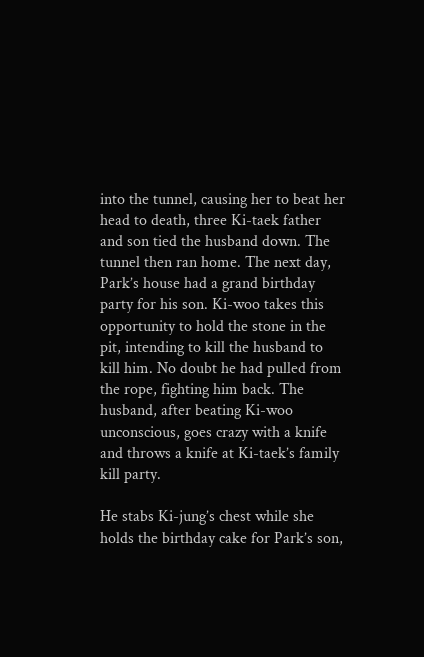into the tunnel, causing her to beat her head to death, three Ki-taek father and son tied the husband down. The tunnel then ran home. The next day, Park’s house had a grand birthday party for his son. Ki-woo takes this opportunity to hold the stone in the pit, intending to kill the husband to kill him. No doubt he had pulled from the rope, fighting him back. The husband, after beating Ki-woo unconscious, goes crazy with a knife and throws a knife at Ki-taek’s family kill party.

He stabs Ki-jung’s chest while she holds the birthday cake for Park’s son,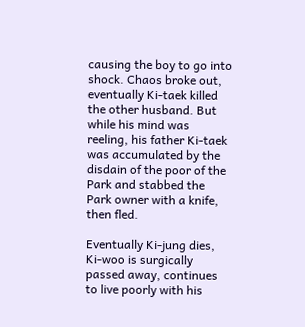causing the boy to go into shock. Chaos broke out, eventually Ki-taek killed the other husband. But while his mind was reeling, his father Ki-taek was accumulated by the disdain of the poor of the Park and stabbed the Park owner with a knife, then fled.

Eventually Ki-jung dies, Ki-woo is surgically passed away, continues to live poorly with his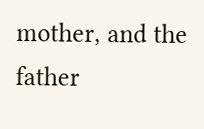mother, and the father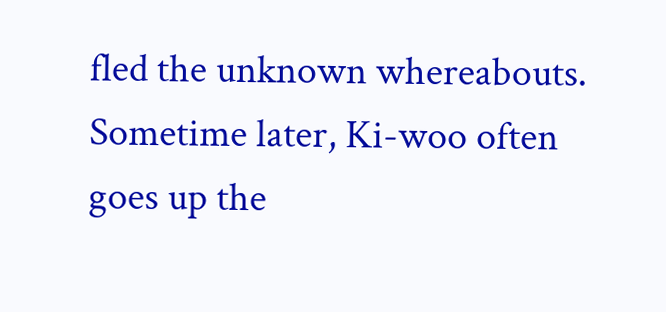fled the unknown whereabouts. Sometime later, Ki-woo often goes up the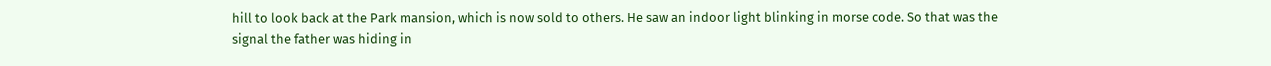hill to look back at the Park mansion, which is now sold to others. He saw an indoor light blinking in morse code. So that was the signal the father was hiding in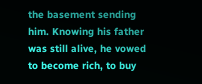the basement sending him. Knowing his father was still alive, he vowed to become rich, to buy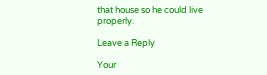that house so he could live properly.

Leave a Reply

Your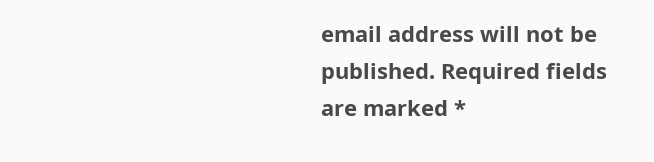email address will not be published. Required fields are marked *